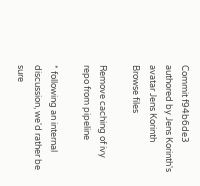Commit f94b6de3 authored by Jens Korinth's avatar Jens Korinth
Browse files

Remove caching of ivy repo from pipeline

* following an internal discussion, we'd rather be sure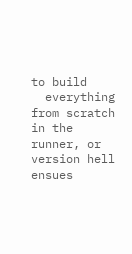to build
  everything from scratch in the runner, or version hell ensues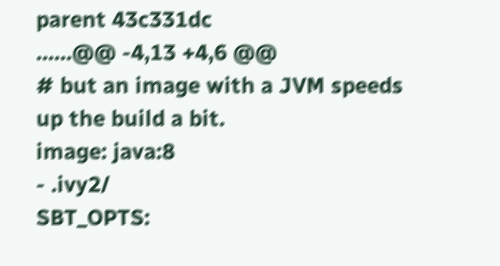parent 43c331dc
......@@ -4,13 +4,6 @@
# but an image with a JVM speeds up the build a bit.
image: java:8
- .ivy2/
SBT_OPTS: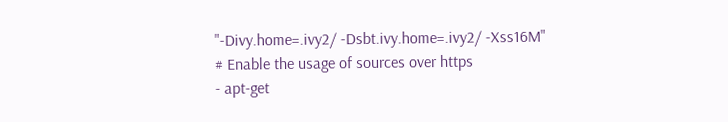"-Divy.home=.ivy2/ -Dsbt.ivy.home=.ivy2/ -Xss16M"
# Enable the usage of sources over https
- apt-get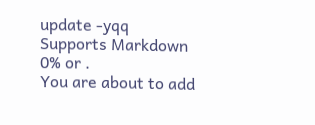update -yqq
Supports Markdown
0% or .
You are about to add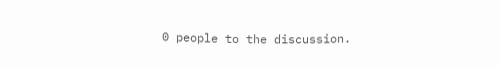0 people to the discussion.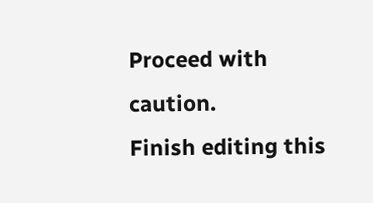Proceed with caution.
Finish editing this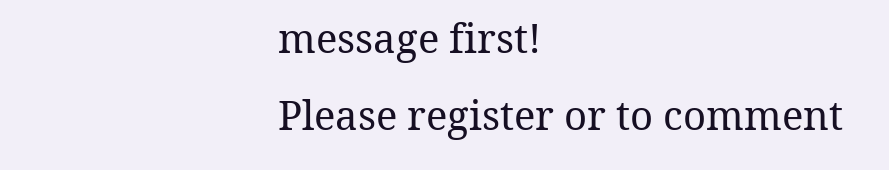message first!
Please register or to comment